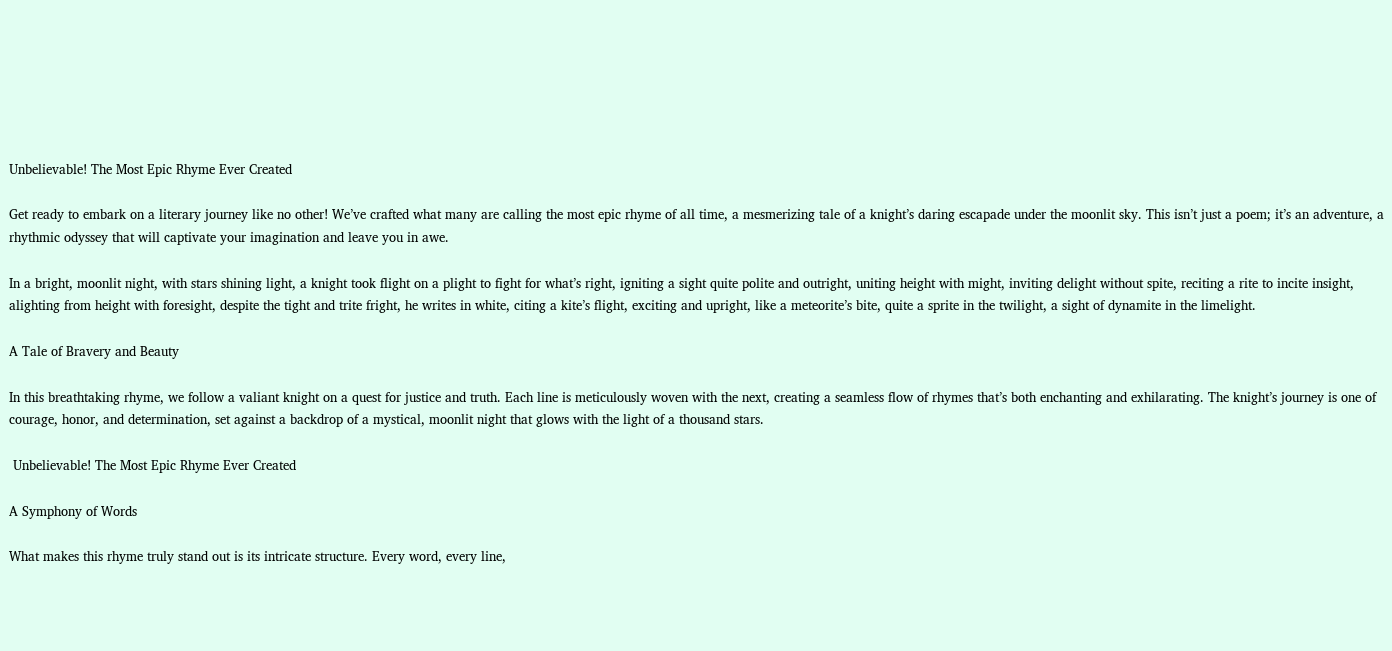Unbelievable! The Most Epic Rhyme Ever Created

Get ready to embark on a literary journey like no other! We’ve crafted what many are calling the most epic rhyme of all time, a mesmerizing tale of a knight’s daring escapade under the moonlit sky. This isn’t just a poem; it’s an adventure, a rhythmic odyssey that will captivate your imagination and leave you in awe.

In a bright, moonlit night, with stars shining light, a knight took flight on a plight to fight for what’s right, igniting a sight quite polite and outright, uniting height with might, inviting delight without spite, reciting a rite to incite insight, alighting from height with foresight, despite the tight and trite fright, he writes in white, citing a kite’s flight, exciting and upright, like a meteorite’s bite, quite a sprite in the twilight, a sight of dynamite in the limelight.

A Tale of Bravery and Beauty

In this breathtaking rhyme, we follow a valiant knight on a quest for justice and truth. Each line is meticulously woven with the next, creating a seamless flow of rhymes that’s both enchanting and exhilarating. The knight’s journey is one of courage, honor, and determination, set against a backdrop of a mystical, moonlit night that glows with the light of a thousand stars.

 Unbelievable! The Most Epic Rhyme Ever Created

A Symphony of Words

What makes this rhyme truly stand out is its intricate structure. Every word, every line,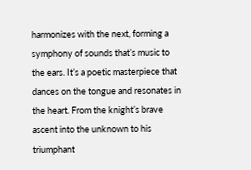harmonizes with the next, forming a symphony of sounds that’s music to the ears. It’s a poetic masterpiece that dances on the tongue and resonates in the heart. From the knight’s brave ascent into the unknown to his triumphant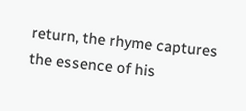return, the rhyme captures the essence of his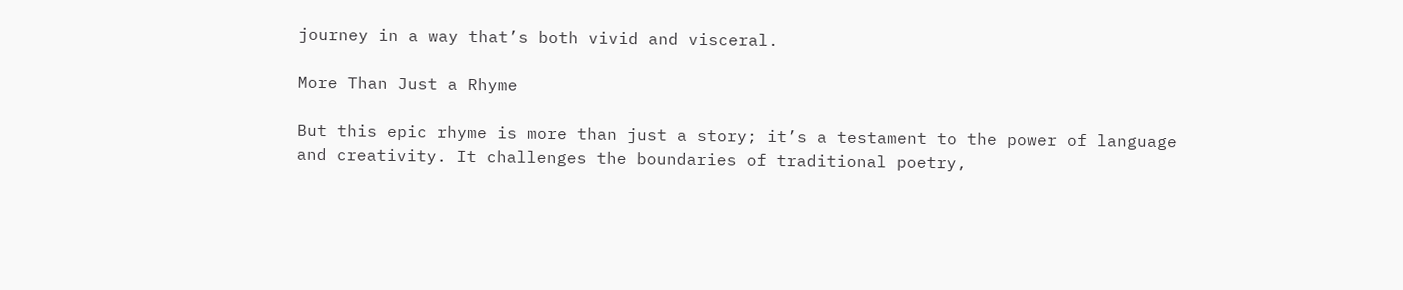journey in a way that’s both vivid and visceral.

More Than Just a Rhyme

But this epic rhyme is more than just a story; it’s a testament to the power of language and creativity. It challenges the boundaries of traditional poetry,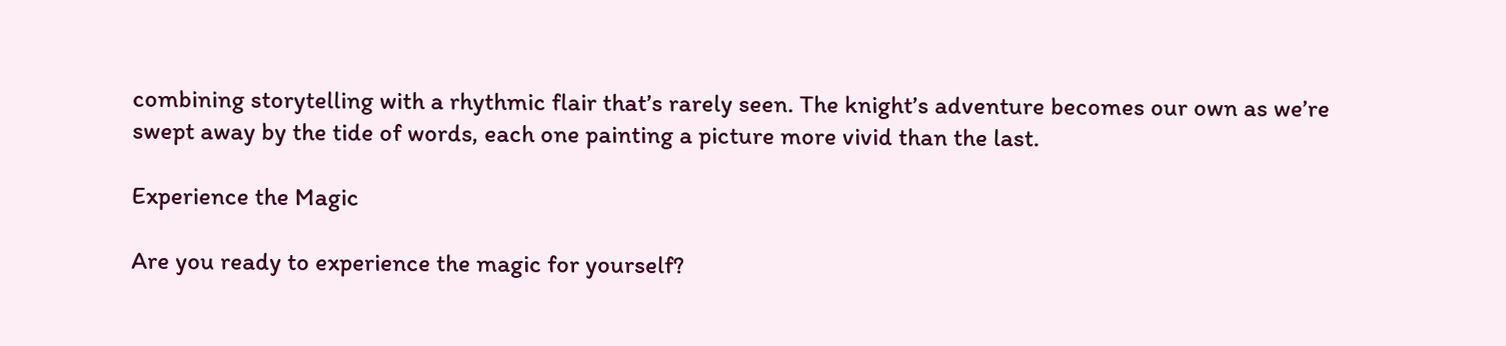combining storytelling with a rhythmic flair that’s rarely seen. The knight’s adventure becomes our own as we’re swept away by the tide of words, each one painting a picture more vivid than the last.

Experience the Magic

Are you ready to experience the magic for yourself?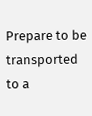Prepare to be transported to a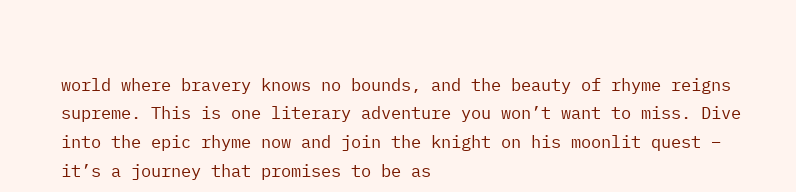world where bravery knows no bounds, and the beauty of rhyme reigns supreme. This is one literary adventure you won’t want to miss. Dive into the epic rhyme now and join the knight on his moonlit quest – it’s a journey that promises to be as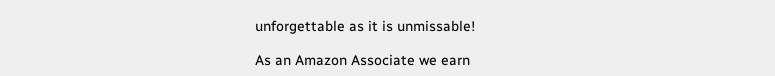unforgettable as it is unmissable!

As an Amazon Associate we earn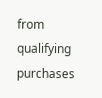from qualifying purchases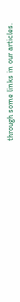through some links in our articles.